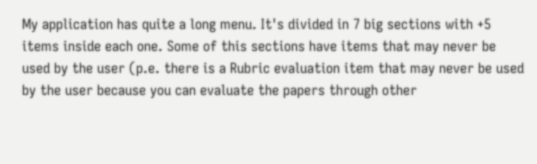My application has quite a long menu. It's divided in 7 big sections with +5 items inside each one. Some of this sections have items that may never be used by the user (p.e. there is a Rubric evaluation item that may never be used by the user because you can evaluate the papers through other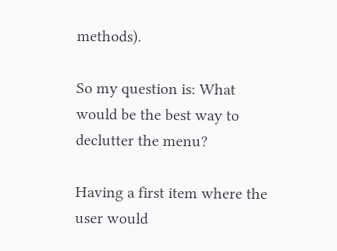methods).

So my question is: What would be the best way to declutter the menu?

Having a first item where the user would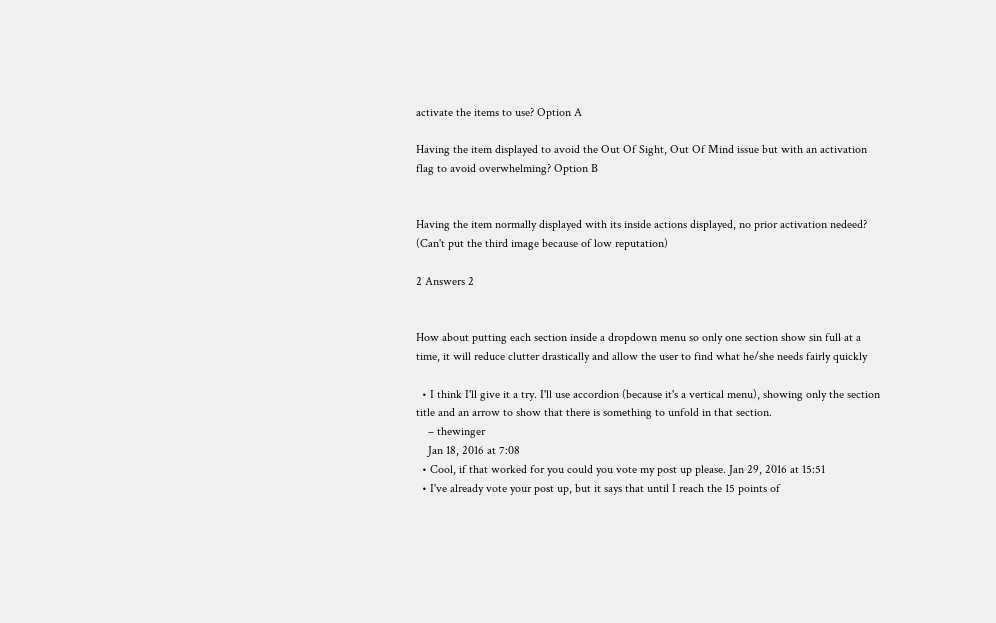activate the items to use? Option A

Having the item displayed to avoid the Out Of Sight, Out Of Mind issue but with an activation flag to avoid overwhelming? Option B


Having the item normally displayed with its inside actions displayed, no prior activation nedeed? (Can't put the third image because of low reputation)

2 Answers 2


How about putting each section inside a dropdown menu so only one section show sin full at a time, it will reduce clutter drastically and allow the user to find what he/she needs fairly quickly

  • I think I'll give it a try. I'll use accordion (because it's a vertical menu), showing only the section title and an arrow to show that there is something to unfold in that section.
    – thewinger
    Jan 18, 2016 at 7:08
  • Cool, if that worked for you could you vote my post up please. Jan 29, 2016 at 15:51
  • I've already vote your post up, but it says that until I reach the 15 points of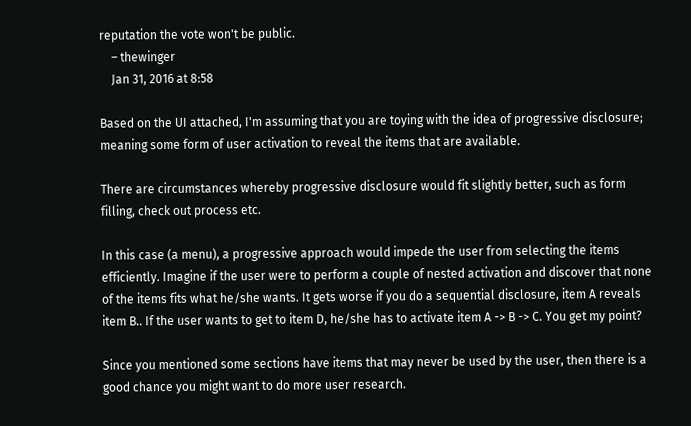reputation the vote won't be public.
    – thewinger
    Jan 31, 2016 at 8:58

Based on the UI attached, I'm assuming that you are toying with the idea of progressive disclosure; meaning some form of user activation to reveal the items that are available.

There are circumstances whereby progressive disclosure would fit slightly better, such as form filling, check out process etc.

In this case (a menu), a progressive approach would impede the user from selecting the items efficiently. Imagine if the user were to perform a couple of nested activation and discover that none of the items fits what he/she wants. It gets worse if you do a sequential disclosure, item A reveals item B.. If the user wants to get to item D, he/she has to activate item A -> B -> C. You get my point?

Since you mentioned some sections have items that may never be used by the user, then there is a good chance you might want to do more user research.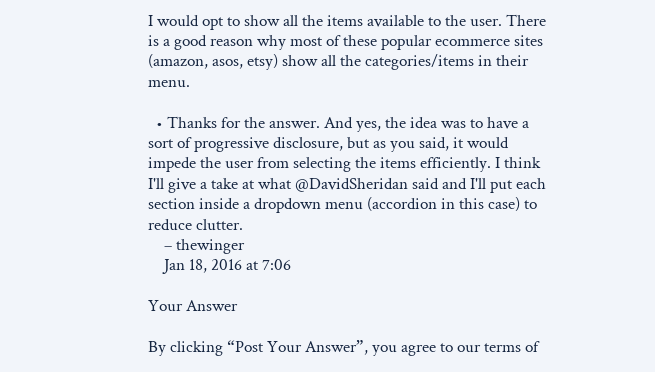I would opt to show all the items available to the user. There is a good reason why most of these popular ecommerce sites (amazon, asos, etsy) show all the categories/items in their menu.

  • Thanks for the answer. And yes, the idea was to have a sort of progressive disclosure, but as you said, it would impede the user from selecting the items efficiently. I think I'll give a take at what @DavidSheridan said and I'll put each section inside a dropdown menu (accordion in this case) to reduce clutter.
    – thewinger
    Jan 18, 2016 at 7:06

Your Answer

By clicking “Post Your Answer”, you agree to our terms of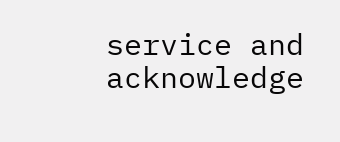service and acknowledge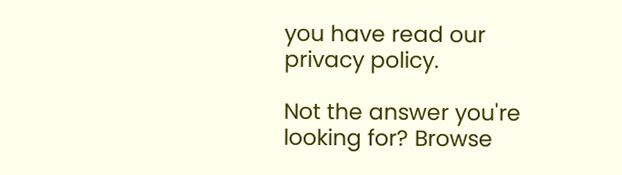you have read our privacy policy.

Not the answer you're looking for? Browse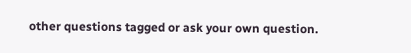other questions tagged or ask your own question.